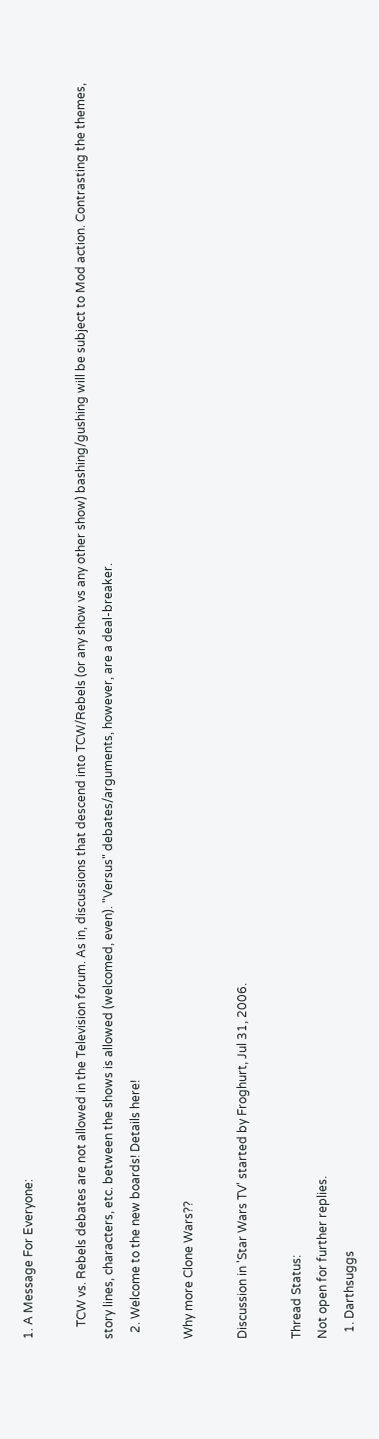1. A Message For Everyone:

    TCW vs. Rebels debates are not allowed in the Television forum. As in, discussions that descend into TCW/Rebels (or any show vs any other show) bashing/gushing will be subject to Mod action. Contrasting the themes, story lines, characters, etc. between the shows is allowed (welcomed, even). "Versus" debates/arguments, however, are a deal-breaker.
  2. Welcome to the new boards! Details here!

Why more Clone Wars??

Discussion in 'Star Wars TV' started by Froghurt, Jul 31, 2006.

Thread Status:
Not open for further replies.
  1. Darthsuggs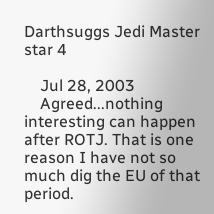Darthsuggs Jedi Master star 4

    Jul 28, 2003
    Agreed...nothing interesting can happen after ROTJ. That is one reason I have not so much dig the EU of that period.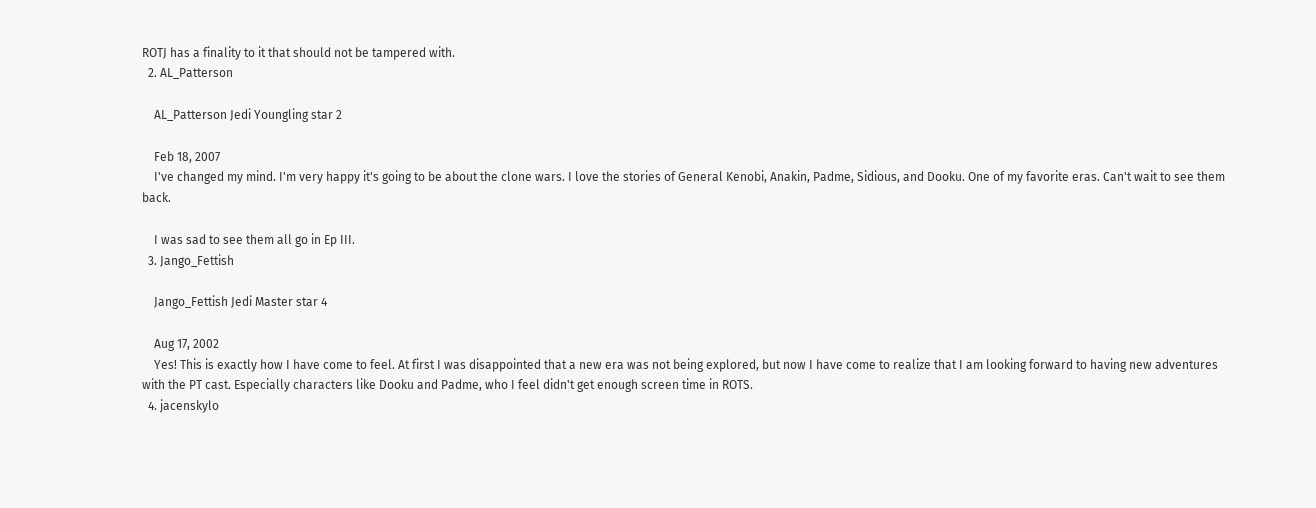ROTJ has a finality to it that should not be tampered with.
  2. AL_Patterson

    AL_Patterson Jedi Youngling star 2

    Feb 18, 2007
    I've changed my mind. I'm very happy it's going to be about the clone wars. I love the stories of General Kenobi, Anakin, Padme, Sidious, and Dooku. One of my favorite eras. Can't wait to see them back.

    I was sad to see them all go in Ep III.
  3. Jango_Fettish

    Jango_Fettish Jedi Master star 4

    Aug 17, 2002
    Yes! This is exactly how I have come to feel. At first I was disappointed that a new era was not being explored, but now I have come to realize that I am looking forward to having new adventures with the PT cast. Especially characters like Dooku and Padme, who I feel didn't get enough screen time in ROTS.
  4. jacenskylo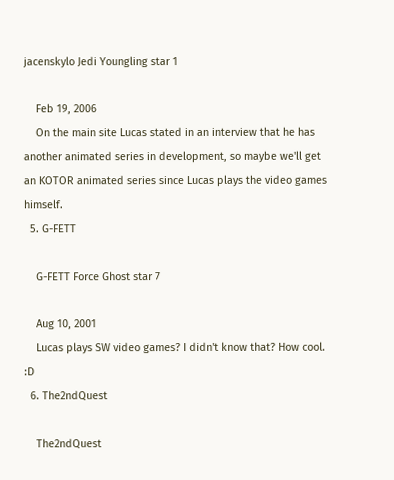jacenskylo Jedi Youngling star 1

    Feb 19, 2006
    On the main site Lucas stated in an interview that he has another animated series in development, so maybe we'll get an KOTOR animated series since Lucas plays the video games himself.
  5. G-FETT

    G-FETT Force Ghost star 7

    Aug 10, 2001
    Lucas plays SW video games? I didn't know that? How cool. :D
  6. The2ndQuest

    The2ndQuest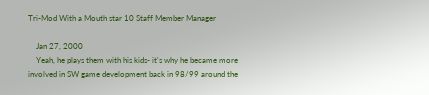Tri-Mod With a Mouth star 10 Staff Member Manager

    Jan 27, 2000
    Yeah, he plays them with his kids- it's why he became more involved in SW game development back in 98/99 around the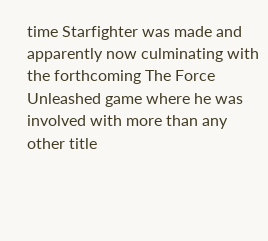time Starfighter was made and apparently now culminating with the forthcoming The Force Unleashed game where he was involved with more than any other title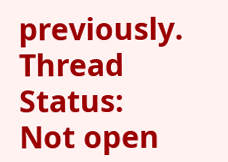previously.
Thread Status:
Not open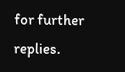for further replies.